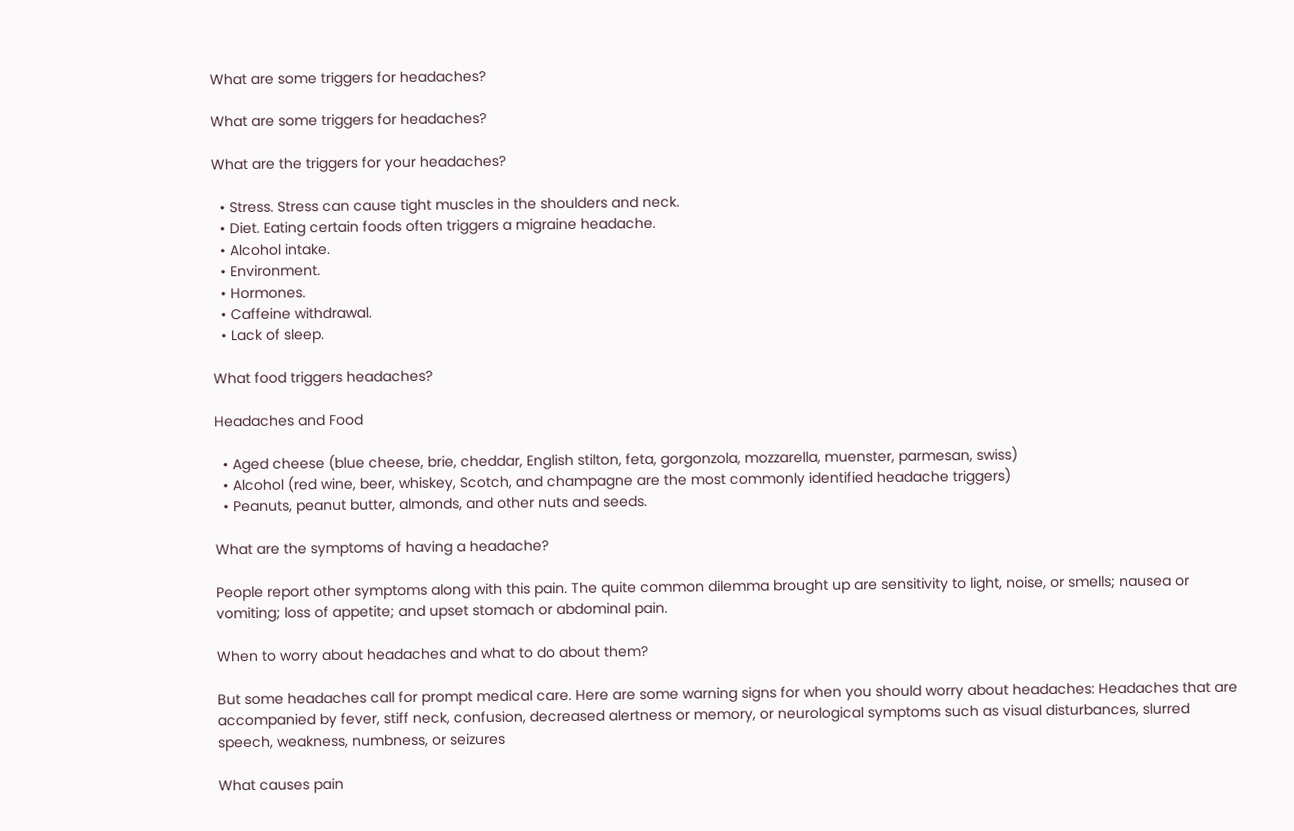What are some triggers for headaches?

What are some triggers for headaches?

What are the triggers for your headaches?

  • Stress. Stress can cause tight muscles in the shoulders and neck.
  • Diet. Eating certain foods often triggers a migraine headache.
  • Alcohol intake.
  • Environment.
  • Hormones.
  • Caffeine withdrawal.
  • Lack of sleep.

What food triggers headaches?

Headaches and Food

  • Aged cheese (blue cheese, brie, cheddar, English stilton, feta, gorgonzola, mozzarella, muenster, parmesan, swiss)
  • Alcohol (red wine, beer, whiskey, Scotch, and champagne are the most commonly identified headache triggers)
  • Peanuts, peanut butter, almonds, and other nuts and seeds.

What are the symptoms of having a headache?

People report other symptoms along with this pain. The quite common dilemma brought up are sensitivity to light, noise, or smells; nausea or vomiting; loss of appetite; and upset stomach or abdominal pain.

When to worry about headaches and what to do about them?

But some headaches call for prompt medical care. Here are some warning signs for when you should worry about headaches: Headaches that are accompanied by fever, stiff neck, confusion, decreased alertness or memory, or neurological symptoms such as visual disturbances, slurred speech, weakness, numbness, or seizures

What causes pain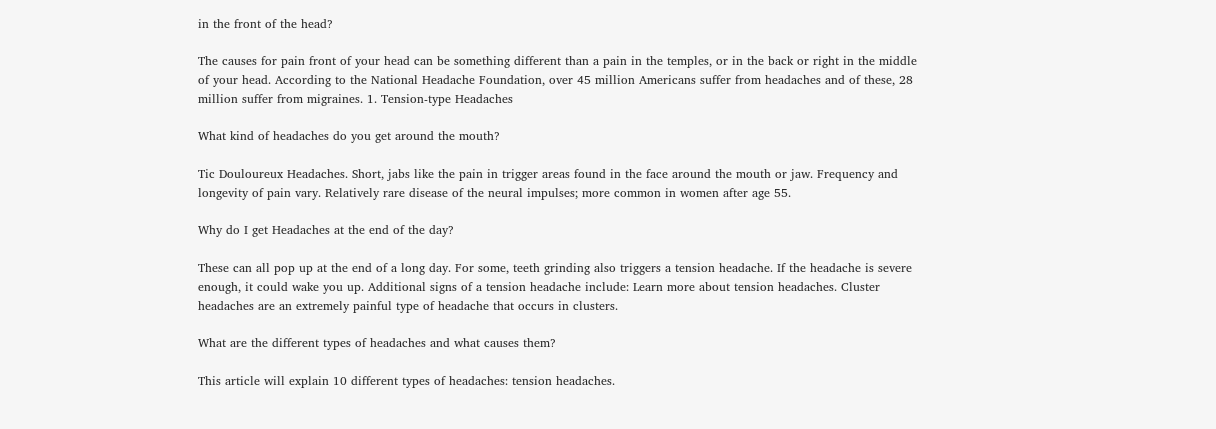in the front of the head?

The causes for pain front of your head can be something different than a pain in the temples, or in the back or right in the middle of your head. According to the National Headache Foundation, over 45 million Americans suffer from headaches and of these, 28 million suffer from migraines. 1. Tension-type Headaches

What kind of headaches do you get around the mouth?

Tic Douloureux Headaches. Short, jabs like the pain in trigger areas found in the face around the mouth or jaw. Frequency and longevity of pain vary. Relatively rare disease of the neural impulses; more common in women after age 55.

Why do I get Headaches at the end of the day?

These can all pop up at the end of a long day. For some, teeth grinding also triggers a tension headache. If the headache is severe enough, it could wake you up. Additional signs of a tension headache include: Learn more about tension headaches. Cluster headaches are an extremely painful type of headache that occurs in clusters.

What are the different types of headaches and what causes them?

This article will explain 10 different types of headaches: tension headaches.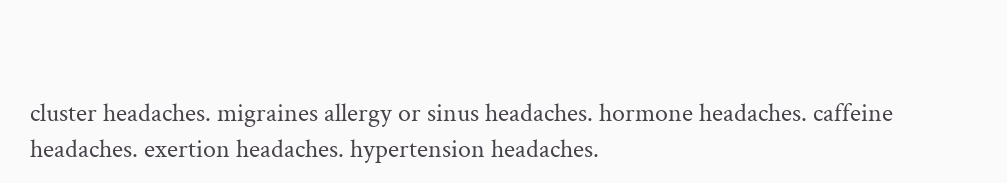cluster headaches. migraines allergy or sinus headaches. hormone headaches. caffeine headaches. exertion headaches. hypertension headaches.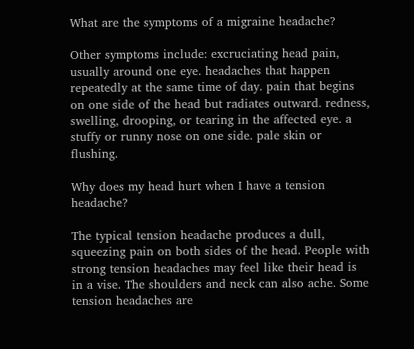What are the symptoms of a migraine headache?

Other symptoms include: excruciating head pain, usually around one eye. headaches that happen repeatedly at the same time of day. pain that begins on one side of the head but radiates outward. redness, swelling, drooping, or tearing in the affected eye. a stuffy or runny nose on one side. pale skin or flushing.

Why does my head hurt when I have a tension headache?

The typical tension headache produces a dull, squeezing pain on both sides of the head. People with strong tension headaches may feel like their head is in a vise. The shoulders and neck can also ache. Some tension headaches are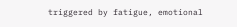triggered by fatigue, emotional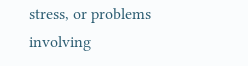stress, or problems involving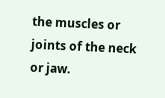the muscles or joints of the neck or jaw.